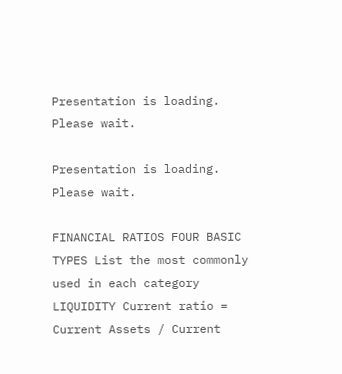Presentation is loading. Please wait.

Presentation is loading. Please wait.

FINANCIAL RATIOS FOUR BASIC TYPES List the most commonly used in each category LIQUIDITY Current ratio = Current Assets / Current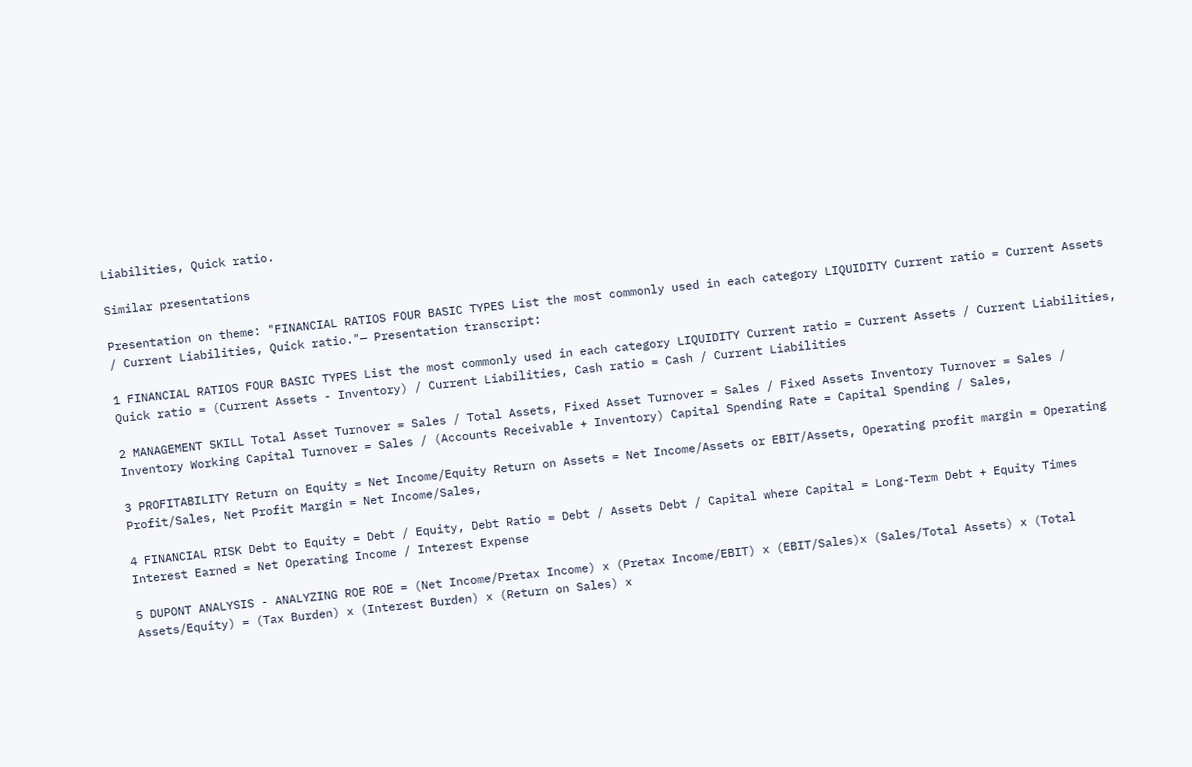Liabilities, Quick ratio.

Similar presentations

Presentation on theme: "FINANCIAL RATIOS FOUR BASIC TYPES List the most commonly used in each category LIQUIDITY Current ratio = Current Assets / Current Liabilities, Quick ratio."— Presentation transcript:

1 FINANCIAL RATIOS FOUR BASIC TYPES List the most commonly used in each category LIQUIDITY Current ratio = Current Assets / Current Liabilities, Quick ratio = (Current Assets - Inventory) / Current Liabilities, Cash ratio = Cash / Current Liabilities

2 MANAGEMENT SKILL Total Asset Turnover = Sales / Total Assets, Fixed Asset Turnover = Sales / Fixed Assets Inventory Turnover = Sales / Inventory Working Capital Turnover = Sales / (Accounts Receivable + Inventory) Capital Spending Rate = Capital Spending / Sales,

3 PROFITABILITY Return on Equity = Net Income/Equity Return on Assets = Net Income/Assets or EBIT/Assets, Operating profit margin = Operating Profit/Sales, Net Profit Margin = Net Income/Sales,

4 FINANCIAL RISK Debt to Equity = Debt / Equity, Debt Ratio = Debt / Assets Debt / Capital where Capital = Long-Term Debt + Equity Times Interest Earned = Net Operating Income / Interest Expense

5 DUPONT ANALYSIS - ANALYZING ROE ROE = (Net Income/Pretax Income) x (Pretax Income/EBIT) x (EBIT/Sales)x (Sales/Total Assets) x (Total Assets/Equity) = (Tax Burden) x (Interest Burden) x (Return on Sales) x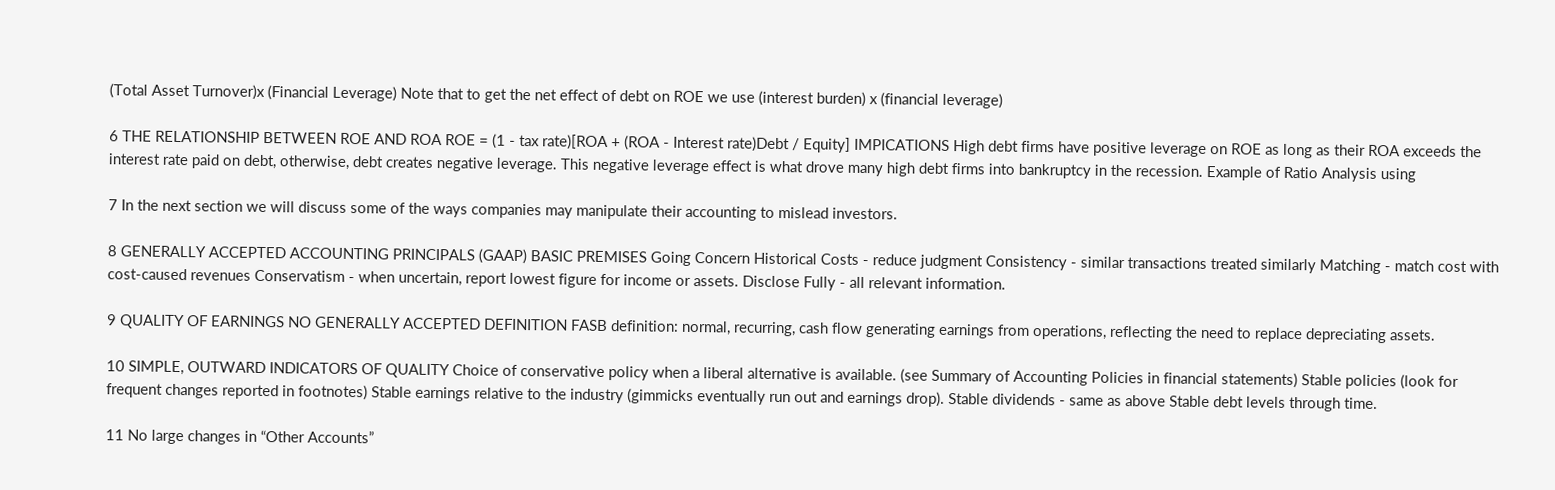(Total Asset Turnover)x (Financial Leverage) Note that to get the net effect of debt on ROE we use (interest burden) x (financial leverage)

6 THE RELATIONSHIP BETWEEN ROE AND ROA ROE = (1 - tax rate)[ROA + (ROA - Interest rate)Debt / Equity] IMPICATIONS High debt firms have positive leverage on ROE as long as their ROA exceeds the interest rate paid on debt, otherwise, debt creates negative leverage. This negative leverage effect is what drove many high debt firms into bankruptcy in the recession. Example of Ratio Analysis using

7 In the next section we will discuss some of the ways companies may manipulate their accounting to mislead investors.

8 GENERALLY ACCEPTED ACCOUNTING PRINCIPALS (GAAP) BASIC PREMISES Going Concern Historical Costs - reduce judgment Consistency - similar transactions treated similarly Matching - match cost with cost-caused revenues Conservatism - when uncertain, report lowest figure for income or assets. Disclose Fully - all relevant information.

9 QUALITY OF EARNINGS NO GENERALLY ACCEPTED DEFINITION FASB definition: normal, recurring, cash flow generating earnings from operations, reflecting the need to replace depreciating assets.

10 SIMPLE, OUTWARD INDICATORS OF QUALITY Choice of conservative policy when a liberal alternative is available. (see Summary of Accounting Policies in financial statements) Stable policies (look for frequent changes reported in footnotes) Stable earnings relative to the industry (gimmicks eventually run out and earnings drop). Stable dividends - same as above Stable debt levels through time.

11 No large changes in “Other Accounts”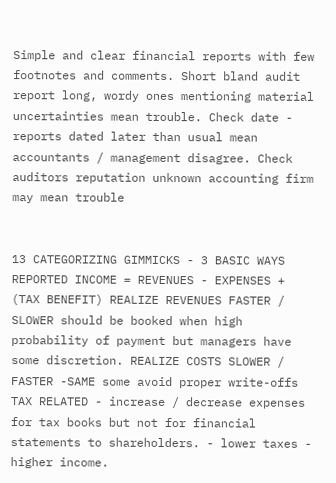Simple and clear financial reports with few footnotes and comments. Short bland audit report long, wordy ones mentioning material uncertainties mean trouble. Check date - reports dated later than usual mean accountants / management disagree. Check auditors reputation unknown accounting firm may mean trouble


13 CATEGORIZING GIMMICKS - 3 BASIC WAYS REPORTED INCOME = REVENUES - EXPENSES + (TAX BENEFIT) REALIZE REVENUES FASTER / SLOWER should be booked when high probability of payment but managers have some discretion. REALIZE COSTS SLOWER / FASTER -SAME some avoid proper write-offs TAX RELATED - increase / decrease expenses for tax books but not for financial statements to shareholders. - lower taxes - higher income.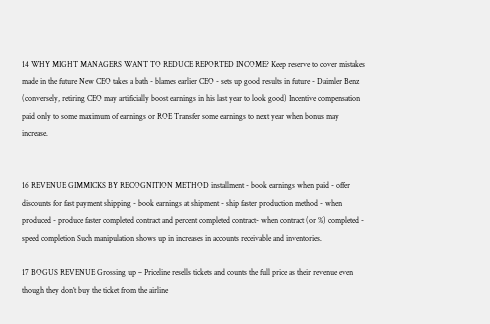14 WHY MIGHT MANAGERS WANT TO REDUCE REPORTED INCOME? Keep reserve to cover mistakes made in the future New CEO takes a bath - blames earlier CEO - sets up good results in future - Daimler Benz (conversely, retiring CEO may artificially boost earnings in his last year to look good) Incentive compensation paid only to some maximum of earnings or ROE Transfer some earnings to next year when bonus may increase.


16 REVENUE GIMMICKS BY RECOGNITION METHOD installment - book earnings when paid - offer discounts for fast payment shipping - book earnings at shipment - ship faster production method - when produced - produce faster completed contract and percent completed contract- when contract (or %) completed - speed completion Such manipulation shows up in increases in accounts receivable and inventories.

17 BOGUS REVENUE Grossing up – Priceline resells tickets and counts the full price as their revenue even though they don’t buy the ticket from the airline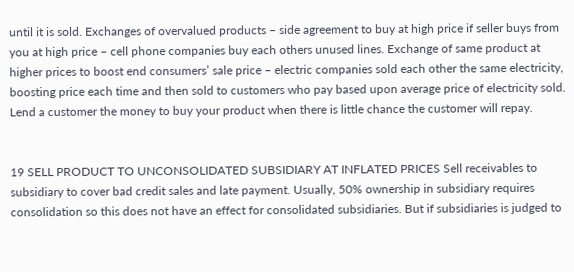until it is sold. Exchanges of overvalued products – side agreement to buy at high price if seller buys from you at high price – cell phone companies buy each others unused lines. Exchange of same product at higher prices to boost end consumers’ sale price – electric companies sold each other the same electricity, boosting price each time and then sold to customers who pay based upon average price of electricity sold. Lend a customer the money to buy your product when there is little chance the customer will repay.


19 SELL PRODUCT TO UNCONSOLIDATED SUBSIDIARY AT INFLATED PRICES Sell receivables to subsidiary to cover bad credit sales and late payment. Usually, 50% ownership in subsidiary requires consolidation so this does not have an effect for consolidated subsidiaries. But if subsidiaries is judged to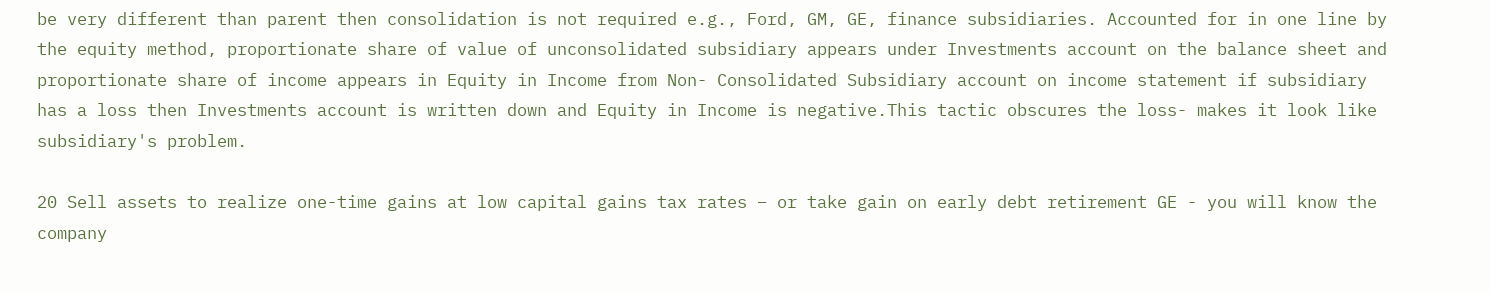be very different than parent then consolidation is not required e.g., Ford, GM, GE, finance subsidiaries. Accounted for in one line by the equity method, proportionate share of value of unconsolidated subsidiary appears under Investments account on the balance sheet and proportionate share of income appears in Equity in Income from Non- Consolidated Subsidiary account on income statement if subsidiary has a loss then Investments account is written down and Equity in Income is negative.This tactic obscures the loss- makes it look like subsidiary's problem.

20 Sell assets to realize one-time gains at low capital gains tax rates – or take gain on early debt retirement GE - you will know the company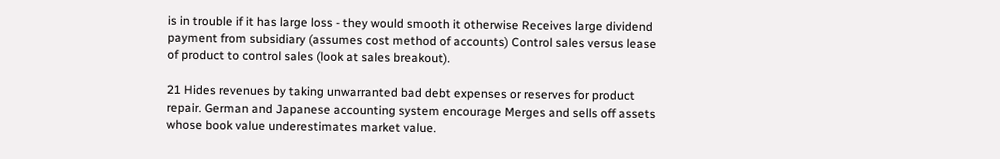is in trouble if it has large loss - they would smooth it otherwise Receives large dividend payment from subsidiary (assumes cost method of accounts) Control sales versus lease of product to control sales (look at sales breakout).

21 Hides revenues by taking unwarranted bad debt expenses or reserves for product repair. German and Japanese accounting system encourage Merges and sells off assets whose book value underestimates market value.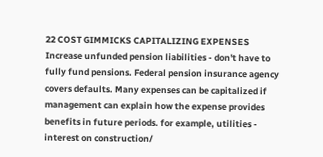22 COST GIMMICKS CAPITALIZING EXPENSES Increase unfunded pension liabilities - don't have to fully fund pensions. Federal pension insurance agency covers defaults. Many expenses can be capitalized if management can explain how the expense provides benefits in future periods. for example, utilities - interest on construction/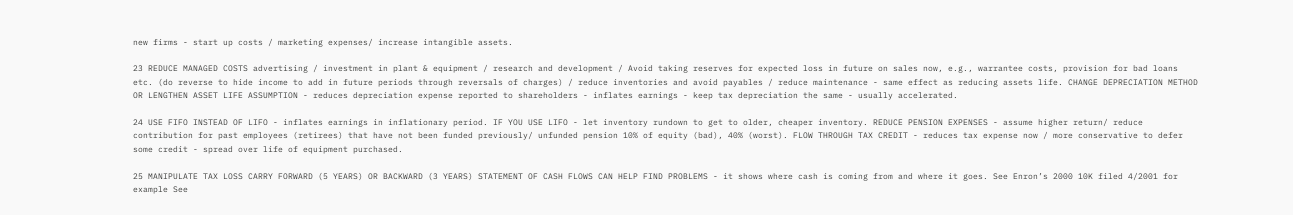new firms - start up costs / marketing expenses/ increase intangible assets.

23 REDUCE MANAGED COSTS advertising / investment in plant & equipment / research and development / Avoid taking reserves for expected loss in future on sales now, e.g., warrantee costs, provision for bad loans etc. (do reverse to hide income to add in future periods through reversals of charges) / reduce inventories and avoid payables / reduce maintenance - same effect as reducing assets life. CHANGE DEPRECIATION METHOD OR LENGTHEN ASSET LIFE ASSUMPTION - reduces depreciation expense reported to shareholders - inflates earnings - keep tax depreciation the same - usually accelerated.

24 USE FIFO INSTEAD OF LIFO - inflates earnings in inflationary period. IF YOU USE LIFO - let inventory rundown to get to older, cheaper inventory. REDUCE PENSION EXPENSES - assume higher return/ reduce contribution for past employees (retirees) that have not been funded previously/ unfunded pension 10% of equity (bad), 40% (worst). FLOW THROUGH TAX CREDIT - reduces tax expense now / more conservative to defer some credit - spread over life of equipment purchased.

25 MANIPULATE TAX LOSS CARRY FORWARD (5 YEARS) OR BACKWARD (3 YEARS) STATEMENT OF CASH FLOWS CAN HELP FIND PROBLEMS - it shows where cash is coming from and where it goes. See Enron’s 2000 10K filed 4/2001 for example See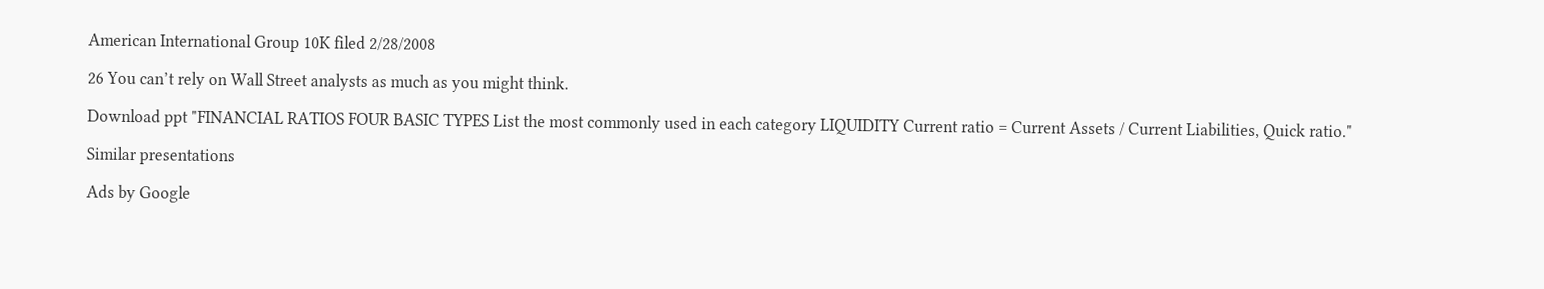American International Group 10K filed 2/28/2008

26 You can’t rely on Wall Street analysts as much as you might think.

Download ppt "FINANCIAL RATIOS FOUR BASIC TYPES List the most commonly used in each category LIQUIDITY Current ratio = Current Assets / Current Liabilities, Quick ratio."

Similar presentations

Ads by Google